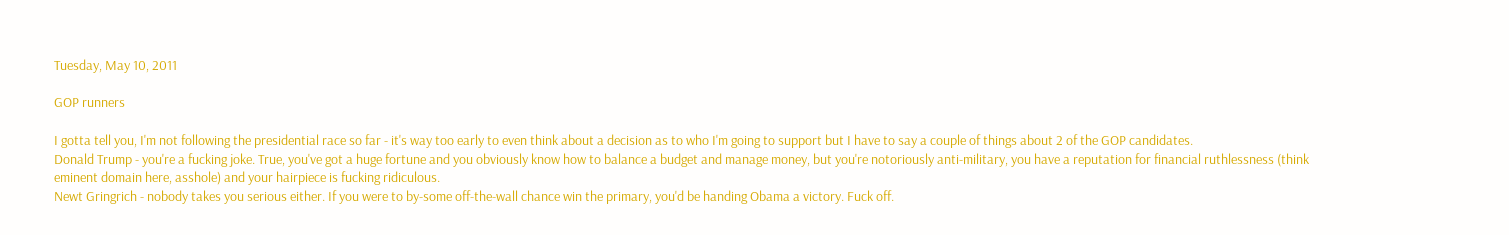Tuesday, May 10, 2011

GOP runners

I gotta tell you, I'm not following the presidential race so far - it's way too early to even think about a decision as to who I'm going to support but I have to say a couple of things about 2 of the GOP candidates.
Donald Trump - you're a fucking joke. True, you've got a huge fortune and you obviously know how to balance a budget and manage money, but you're notoriously anti-military, you have a reputation for financial ruthlessness (think eminent domain here, asshole) and your hairpiece is fucking ridiculous.
Newt Gringrich - nobody takes you serious either. If you were to by-some off-the-wall chance win the primary, you'd be handing Obama a victory. Fuck off.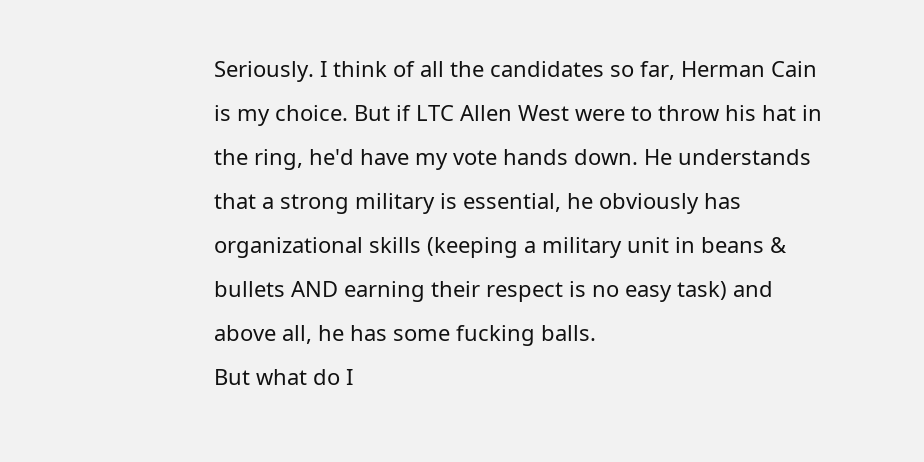Seriously. I think of all the candidates so far, Herman Cain is my choice. But if LTC Allen West were to throw his hat in the ring, he'd have my vote hands down. He understands that a strong military is essential, he obviously has organizational skills (keeping a military unit in beans & bullets AND earning their respect is no easy task) and above all, he has some fucking balls.
But what do I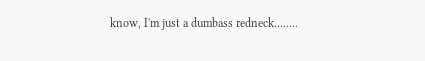know, I'm just a dumbass redneck........